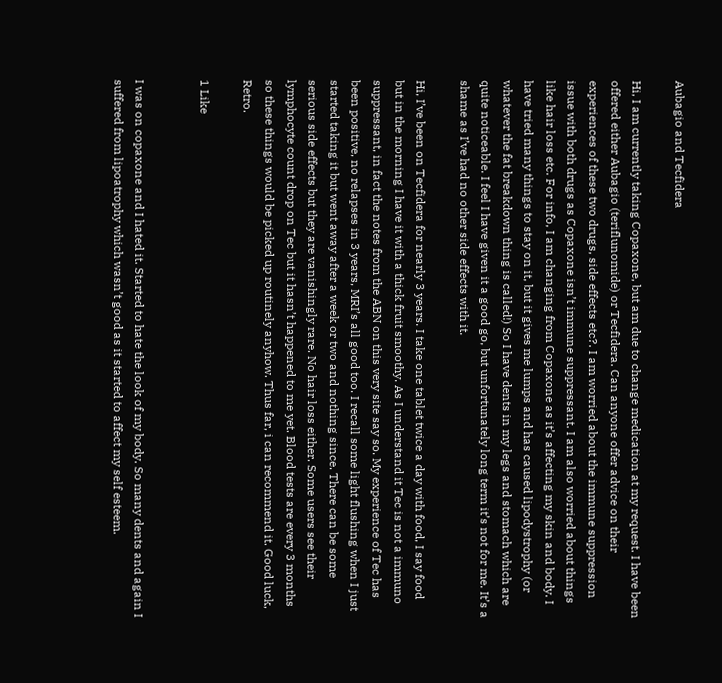Aubagio and Tecfidera

Hi, I am currently taking Copaxone, but am due to change medication at my request. I have been offered either Aubagio (teriflunomide) or Tecfidera. Can anyone offer advice on their experiences of these two drugs, side effects etc?. I am worried about the immune suppression issue with both drugs as Copaxone isn’t immune suppressant. I am also worried about things like hair loss etc. For info, I am changing from Copaxone as it’s affecting my skin and body. I have tried many things to stay on it, but it gives me lumps and has caused lipodystrophy (or whatever the fat breakdown thing is called!) So I have dents in my legs and stomach which are quite noticeable. I feel I have given it a good go, but unfortunately long term it’s not for me. It’s a shame as I’ve had no other side effects with it.

Hi, I’ve been on Tecfidera for nearly 3 years. I take one tablet twice a day with food, I say food but in the morning I have it with a thick fruit smoothy. As I understand it Tec is not a immuno suppressant, in fact the notes from the ABN on this very site say so. My experience of Tec has been positive, no relapses in 3 years, MRI’s all good too. I recall some light flushing when I just started taking it but went away after a week or two and nothing since. There can be some serious side effects but they are vanishingly rare. No hair loss either. Some users see their lymphocyte count drop on Tec but it hasn’t happened to me yet. Blood tests are every 3 months so these things would be picked up routinely anyhow. Thus far, i can recommend it. Good luck, Retro.

1 Like


I was on copaxone and I hated it. Started to hate the look of my body. So many dents and again I suffered from lipoatrophy which wasn’t good as it started to affect my self esteem.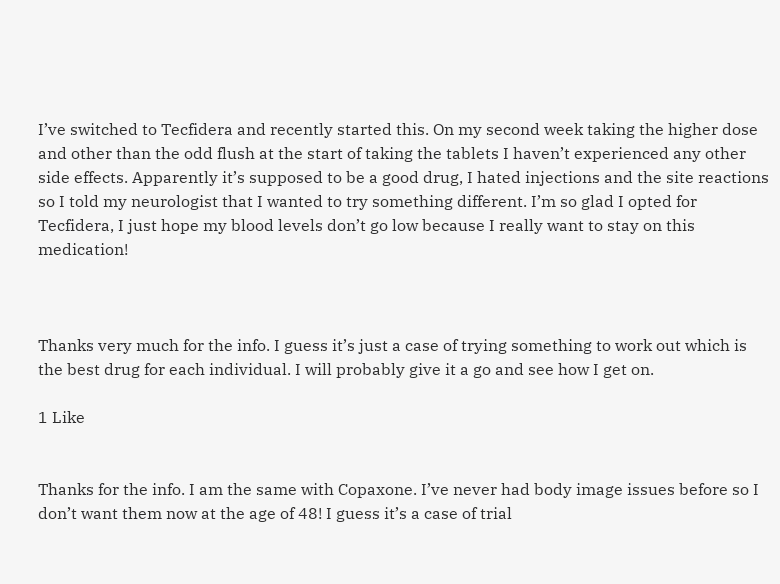I’ve switched to Tecfidera and recently started this. On my second week taking the higher dose and other than the odd flush at the start of taking the tablets I haven’t experienced any other side effects. Apparently it’s supposed to be a good drug, I hated injections and the site reactions so I told my neurologist that I wanted to try something different. I’m so glad I opted for Tecfidera, I just hope my blood levels don’t go low because I really want to stay on this medication!



Thanks very much for the info. I guess it’s just a case of trying something to work out which is the best drug for each individual. I will probably give it a go and see how I get on.

1 Like


Thanks for the info. I am the same with Copaxone. I’ve never had body image issues before so I don’t want them now at the age of 48! I guess it’s a case of trial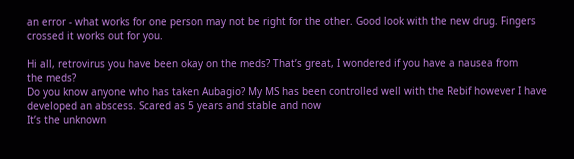an error - what works for one person may not be right for the other. Good look with the new drug. Fingers crossed it works out for you.

Hi all, retrovirus you have been okay on the meds? That’s great, I wondered if you have a nausea from
the meds?
Do you know anyone who has taken Aubagio? My MS has been controlled well with the Rebif however I have developed an abscess. Scared as 5 years and stable and now
It’s the unknown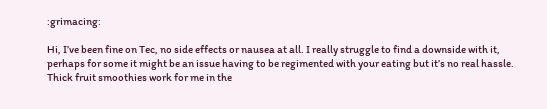:grimacing:

Hi, I’ve been fine on Tec, no side effects or nausea at all. I really struggle to find a downside with it, perhaps for some it might be an issue having to be regimented with your eating but it’s no real hassle. Thick fruit smoothies work for me in the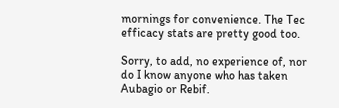mornings for convenience. The Tec efficacy stats are pretty good too.

Sorry, to add, no experience of, nor do I know anyone who has taken Aubagio or Rebif.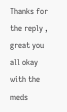Thanks for the reply , great you all okay with the meds